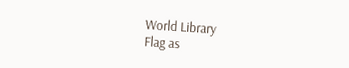World Library
Flag as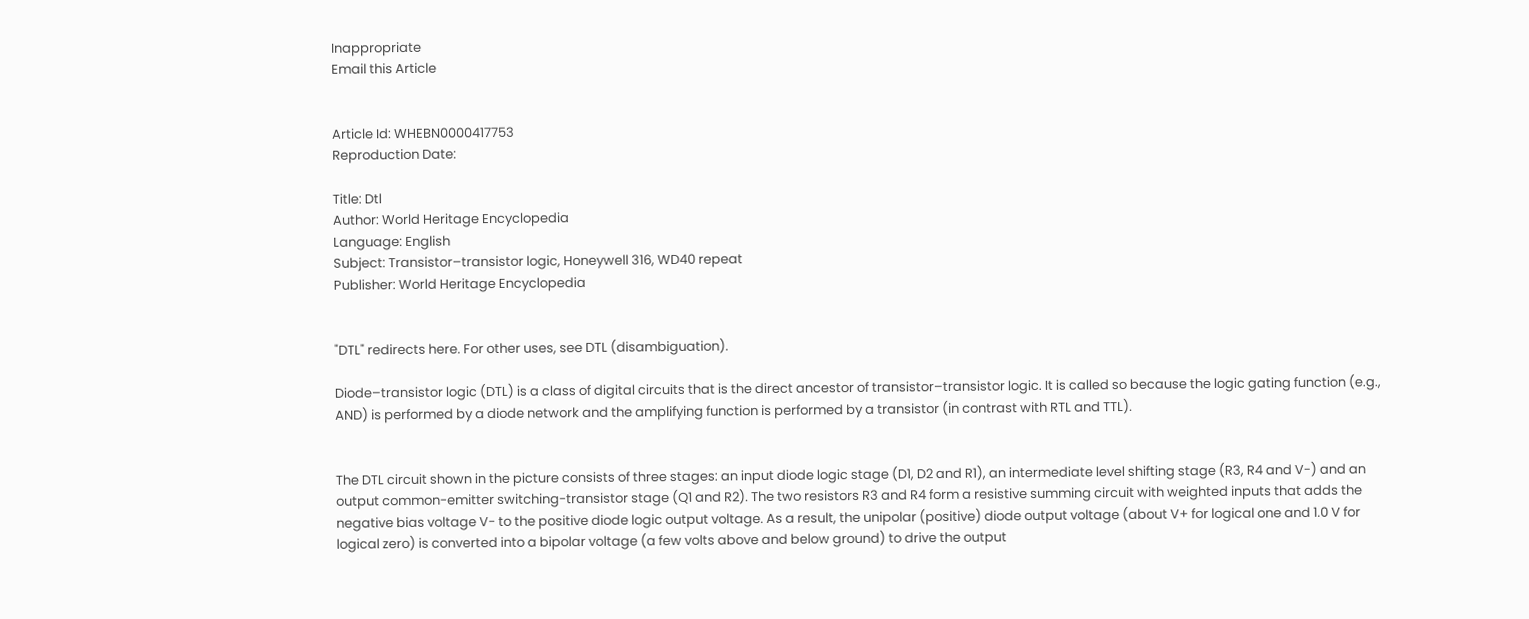Inappropriate
Email this Article


Article Id: WHEBN0000417753
Reproduction Date:

Title: Dtl
Author: World Heritage Encyclopedia
Language: English
Subject: Transistor–transistor logic, Honeywell 316, WD40 repeat
Publisher: World Heritage Encyclopedia


"DTL" redirects here. For other uses, see DTL (disambiguation).

Diode–transistor logic (DTL) is a class of digital circuits that is the direct ancestor of transistor–transistor logic. It is called so because the logic gating function (e.g., AND) is performed by a diode network and the amplifying function is performed by a transistor (in contrast with RTL and TTL).


The DTL circuit shown in the picture consists of three stages: an input diode logic stage (D1, D2 and R1), an intermediate level shifting stage (R3, R4 and V-) and an output common-emitter switching-transistor stage (Q1 and R2). The two resistors R3 and R4 form a resistive summing circuit with weighted inputs that adds the negative bias voltage V- to the positive diode logic output voltage. As a result, the unipolar (positive) diode output voltage (about V+ for logical one and 1.0 V for logical zero) is converted into a bipolar voltage (a few volts above and below ground) to drive the output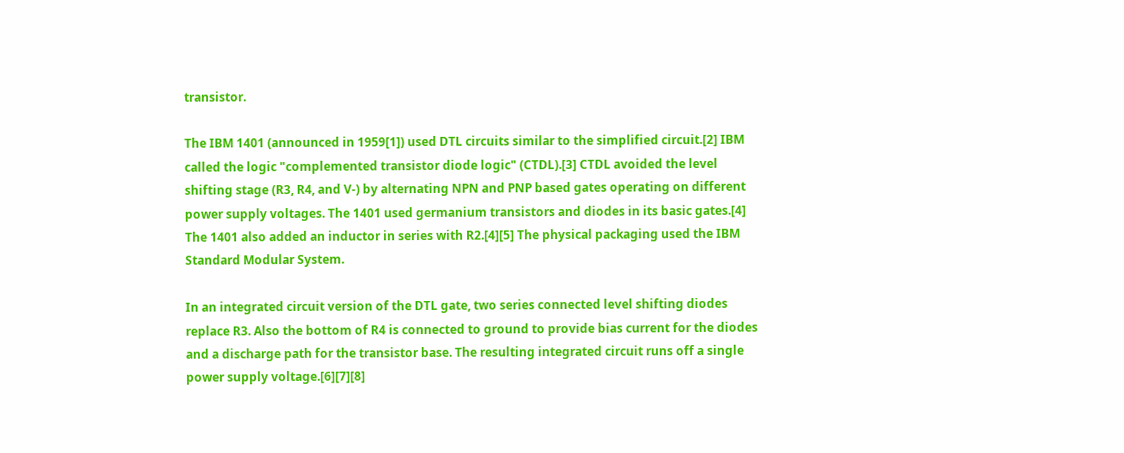transistor.

The IBM 1401 (announced in 1959[1]) used DTL circuits similar to the simplified circuit.[2] IBM called the logic "complemented transistor diode logic" (CTDL).[3] CTDL avoided the level shifting stage (R3, R4, and V-) by alternating NPN and PNP based gates operating on different power supply voltages. The 1401 used germanium transistors and diodes in its basic gates.[4] The 1401 also added an inductor in series with R2.[4][5] The physical packaging used the IBM Standard Modular System.

In an integrated circuit version of the DTL gate, two series connected level shifting diodes replace R3. Also the bottom of R4 is connected to ground to provide bias current for the diodes and a discharge path for the transistor base. The resulting integrated circuit runs off a single power supply voltage.[6][7][8]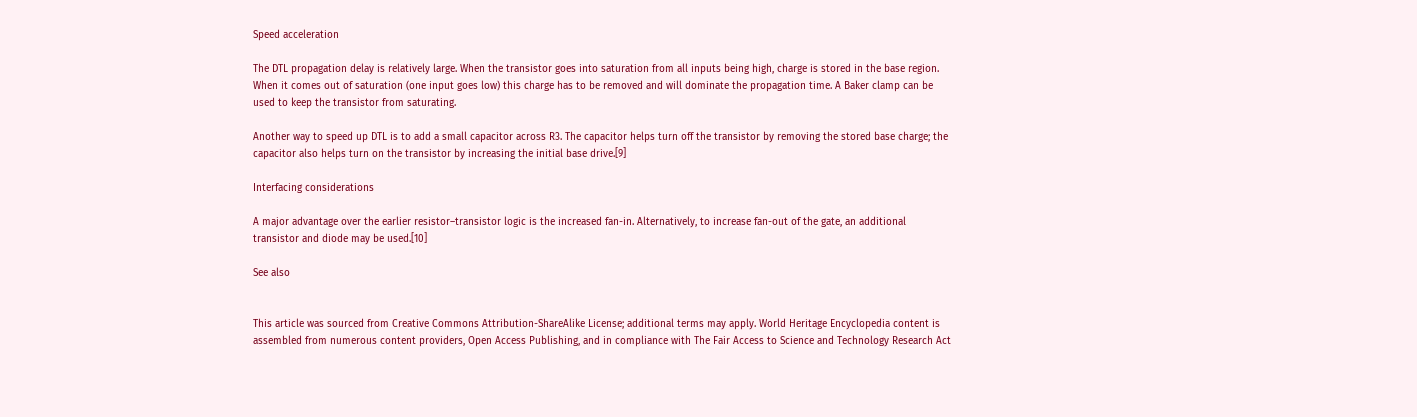Speed acceleration

The DTL propagation delay is relatively large. When the transistor goes into saturation from all inputs being high, charge is stored in the base region. When it comes out of saturation (one input goes low) this charge has to be removed and will dominate the propagation time. A Baker clamp can be used to keep the transistor from saturating.

Another way to speed up DTL is to add a small capacitor across R3. The capacitor helps turn off the transistor by removing the stored base charge; the capacitor also helps turn on the transistor by increasing the initial base drive.[9]

Interfacing considerations

A major advantage over the earlier resistor–transistor logic is the increased fan-in. Alternatively, to increase fan-out of the gate, an additional transistor and diode may be used.[10]

See also


This article was sourced from Creative Commons Attribution-ShareAlike License; additional terms may apply. World Heritage Encyclopedia content is assembled from numerous content providers, Open Access Publishing, and in compliance with The Fair Access to Science and Technology Research Act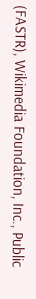(FASTR), Wikimedia Foundation, Inc., Public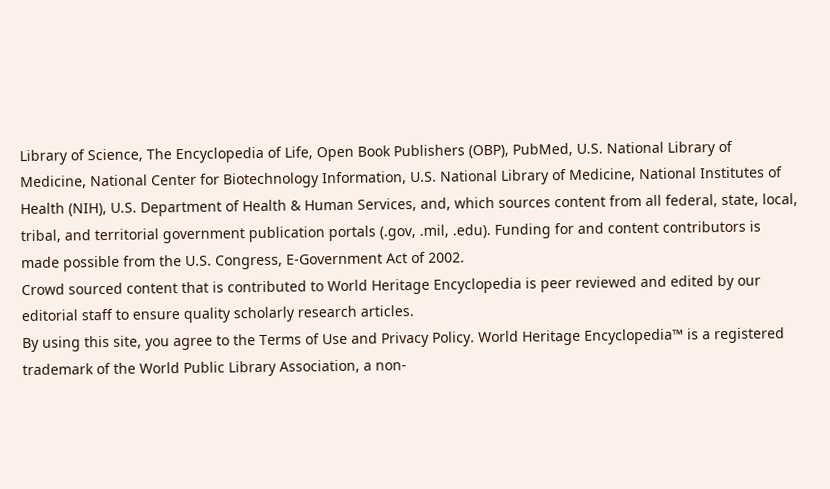Library of Science, The Encyclopedia of Life, Open Book Publishers (OBP), PubMed, U.S. National Library of Medicine, National Center for Biotechnology Information, U.S. National Library of Medicine, National Institutes of Health (NIH), U.S. Department of Health & Human Services, and, which sources content from all federal, state, local, tribal, and territorial government publication portals (.gov, .mil, .edu). Funding for and content contributors is made possible from the U.S. Congress, E-Government Act of 2002.
Crowd sourced content that is contributed to World Heritage Encyclopedia is peer reviewed and edited by our editorial staff to ensure quality scholarly research articles.
By using this site, you agree to the Terms of Use and Privacy Policy. World Heritage Encyclopedia™ is a registered trademark of the World Public Library Association, a non-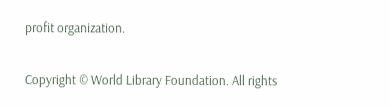profit organization.

Copyright © World Library Foundation. All rights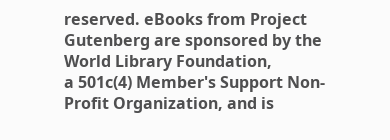reserved. eBooks from Project Gutenberg are sponsored by the World Library Foundation,
a 501c(4) Member's Support Non-Profit Organization, and is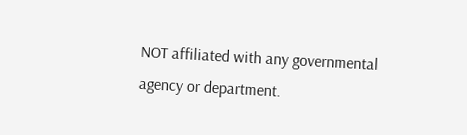NOT affiliated with any governmental agency or department.